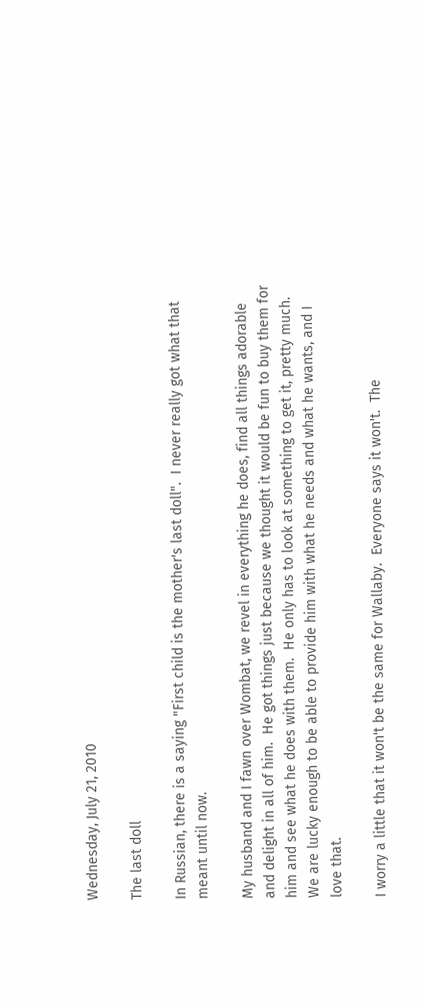Wednesday, July 21, 2010

The last doll

In Russian, there is a saying "First child is the mother's last doll".  I never really got what that meant until now.

My husband and I fawn over Wombat, we revel in everything he does, find all things adorable and delight in all of him.  He got things just because we thought it would be fun to buy them for him and see what he does with them.  He only has to look at something to get it, pretty much.  We are lucky enough to be able to provide him with what he needs and what he wants, and I love that.

I worry a little that it won't be the same for Wallaby.  Everyone says it won't.  The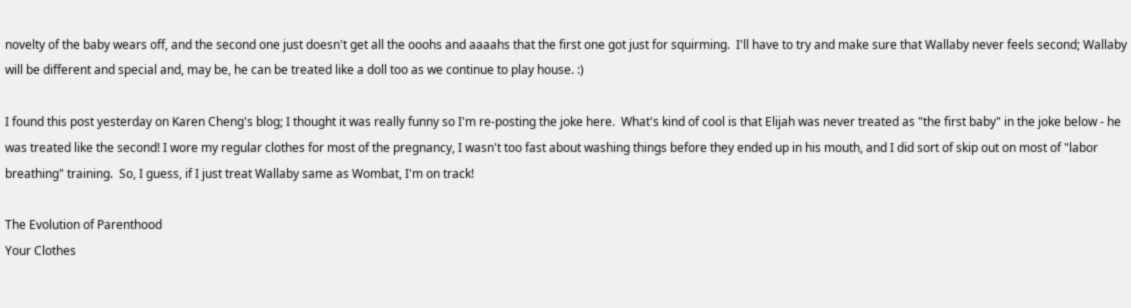novelty of the baby wears off, and the second one just doesn't get all the ooohs and aaaahs that the first one got just for squirming.  I'll have to try and make sure that Wallaby never feels second; Wallaby will be different and special and, may be, he can be treated like a doll too as we continue to play house. :)

I found this post yesterday on Karen Cheng's blog; I thought it was really funny so I'm re-posting the joke here.  What's kind of cool is that Elijah was never treated as "the first baby" in the joke below - he was treated like the second! I wore my regular clothes for most of the pregnancy, I wasn't too fast about washing things before they ended up in his mouth, and I did sort of skip out on most of "labor breathing" training.  So, I guess, if I just treat Wallaby same as Wombat, I'm on track!

The Evolution of Parenthood
Your Clothes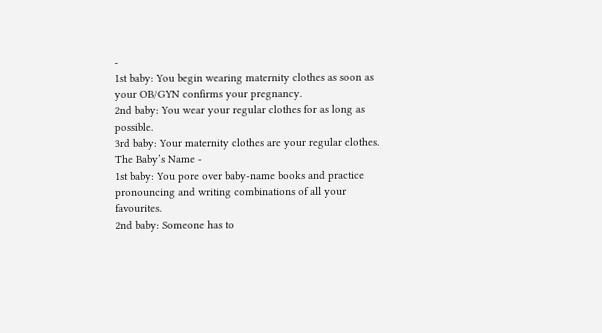-
1st baby: You begin wearing maternity clothes as soon as your OB/GYN confirms your pregnancy.
2nd baby: You wear your regular clothes for as long as possible.
3rd baby: Your maternity clothes are your regular clothes.
The Baby’s Name -
1st baby: You pore over baby-name books and practice pronouncing and writing combinations of all your favourites.
2nd baby: Someone has to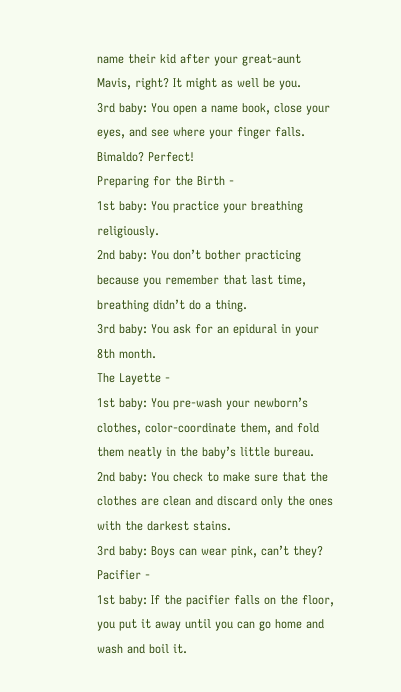name their kid after your great-aunt Mavis, right? It might as well be you.
3rd baby: You open a name book, close your eyes, and see where your finger falls. Bimaldo? Perfect!
Preparing for the Birth -
1st baby: You practice your breathing religiously.
2nd baby: You don’t bother practicing because you remember that last time, breathing didn’t do a thing.
3rd baby: You ask for an epidural in your 8th month.
The Layette -
1st baby: You pre-wash your newborn’s clothes, color-coordinate them, and fold them neatly in the baby’s little bureau.
2nd baby: You check to make sure that the clothes are clean and discard only the ones with the darkest stains.
3rd baby: Boys can wear pink, can’t they?
Pacifier -
1st baby: If the pacifier falls on the floor, you put it away until you can go home and wash and boil it.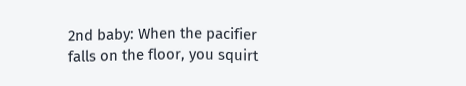2nd baby: When the pacifier falls on the floor, you squirt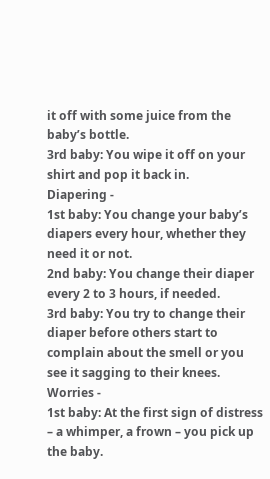it off with some juice from the baby’s bottle.
3rd baby: You wipe it off on your shirt and pop it back in.
Diapering -
1st baby: You change your baby’s diapers every hour, whether they need it or not.
2nd baby: You change their diaper every 2 to 3 hours, if needed.
3rd baby: You try to change their diaper before others start to complain about the smell or you see it sagging to their knees.
Worries -
1st baby: At the first sign of distress – a whimper, a frown – you pick up the baby.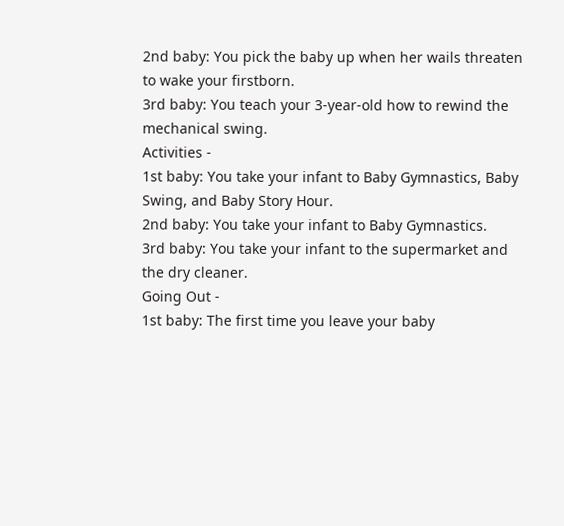2nd baby: You pick the baby up when her wails threaten to wake your firstborn.
3rd baby: You teach your 3-year-old how to rewind the mechanical swing.
Activities -
1st baby: You take your infant to Baby Gymnastics, Baby Swing, and Baby Story Hour.
2nd baby: You take your infant to Baby Gymnastics.
3rd baby: You take your infant to the supermarket and the dry cleaner.
Going Out -
1st baby: The first time you leave your baby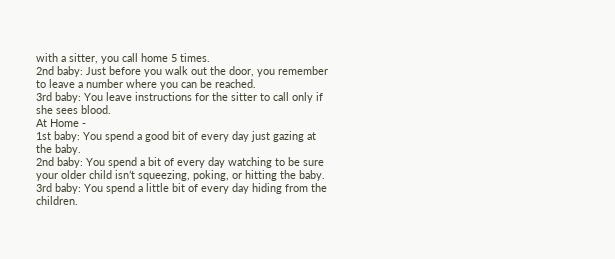with a sitter, you call home 5 times.
2nd baby: Just before you walk out the door, you remember to leave a number where you can be reached.
3rd baby: You leave instructions for the sitter to call only if she sees blood.
At Home -
1st baby: You spend a good bit of every day just gazing at the baby.
2nd baby: You spend a bit of every day watching to be sure your older child isn’t squeezing, poking, or hitting the baby.
3rd baby: You spend a little bit of every day hiding from the children.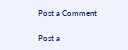Post a Comment

Post a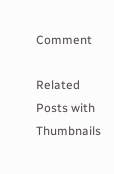Comment

Related Posts with Thumbnails